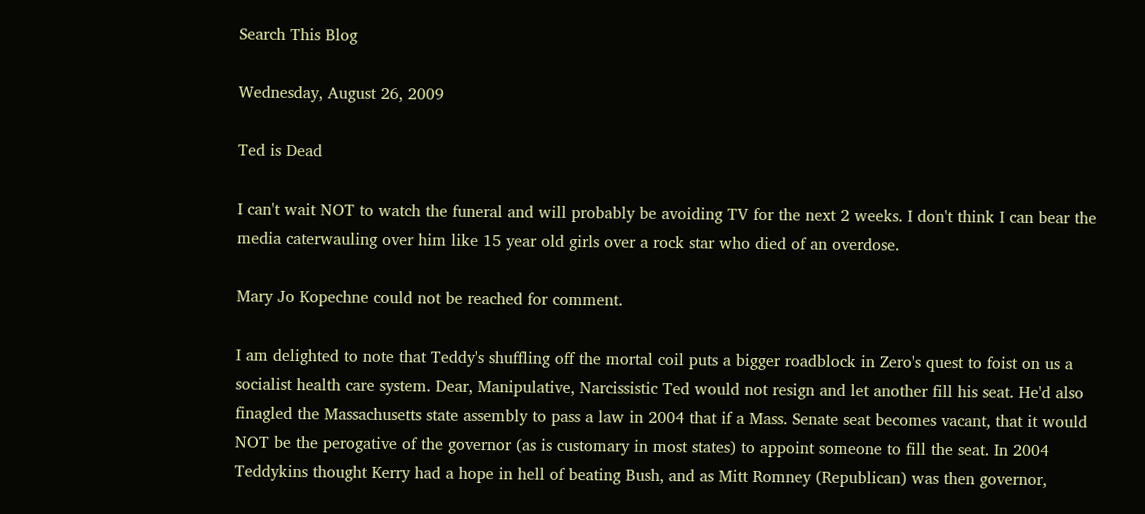Search This Blog

Wednesday, August 26, 2009

Ted is Dead

I can't wait NOT to watch the funeral and will probably be avoiding TV for the next 2 weeks. I don't think I can bear the media caterwauling over him like 15 year old girls over a rock star who died of an overdose.

Mary Jo Kopechne could not be reached for comment.

I am delighted to note that Teddy's shuffling off the mortal coil puts a bigger roadblock in Zero's quest to foist on us a socialist health care system. Dear, Manipulative, Narcissistic Ted would not resign and let another fill his seat. He'd also finagled the Massachusetts state assembly to pass a law in 2004 that if a Mass. Senate seat becomes vacant, that it would NOT be the perogative of the governor (as is customary in most states) to appoint someone to fill the seat. In 2004 Teddykins thought Kerry had a hope in hell of beating Bush, and as Mitt Romney (Republican) was then governor,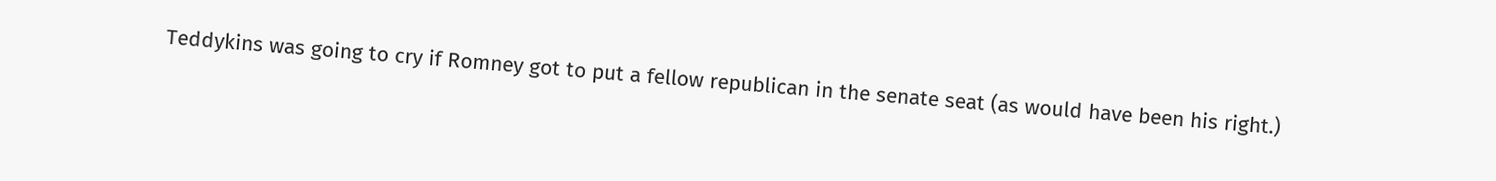Teddykins was going to cry if Romney got to put a fellow republican in the senate seat (as would have been his right.)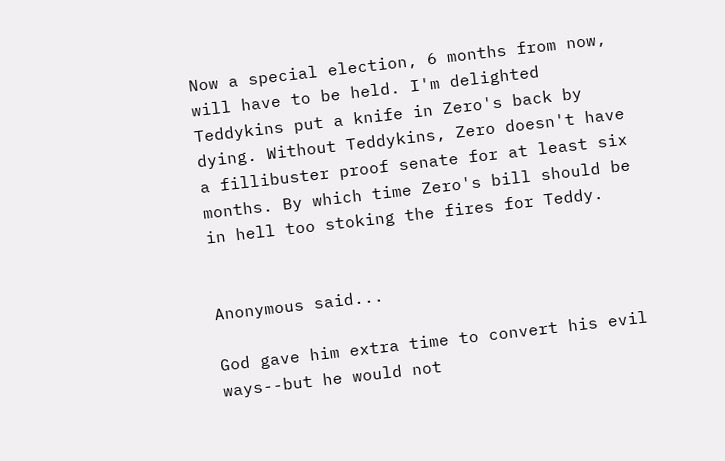Now a special election, 6 months from now, will have to be held. I'm delighted Teddykins put a knife in Zero's back by dying. Without Teddykins, Zero doesn't have a fillibuster proof senate for at least six months. By which time Zero's bill should be in hell too stoking the fires for Teddy.


Anonymous said...

God gave him extra time to convert his evil ways--but he would not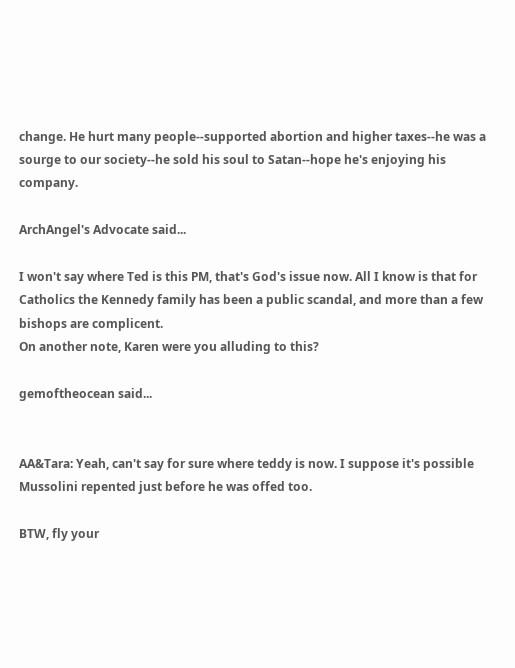change. He hurt many people--supported abortion and higher taxes--he was a sourge to our society--he sold his soul to Satan--hope he's enjoying his company.

ArchAngel's Advocate said...

I won't say where Ted is this PM, that's God's issue now. All I know is that for Catholics the Kennedy family has been a public scandal, and more than a few bishops are complicent.
On another note, Karen were you alluding to this?

gemoftheocean said...


AA&Tara: Yeah, can't say for sure where teddy is now. I suppose it's possible Mussolini repented just before he was offed too.

BTW, fly your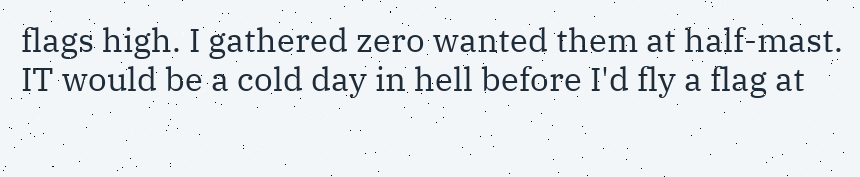flags high. I gathered zero wanted them at half-mast. IT would be a cold day in hell before I'd fly a flag at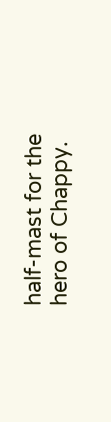half-mast for the hero of Chappy.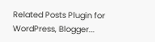Related Posts Plugin for WordPress, Blogger...